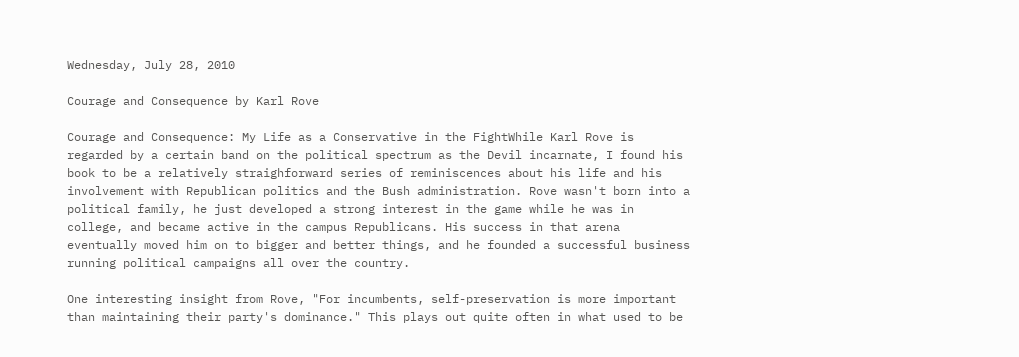Wednesday, July 28, 2010

Courage and Consequence by Karl Rove

Courage and Consequence: My Life as a Conservative in the FightWhile Karl Rove is regarded by a certain band on the political spectrum as the Devil incarnate, I found his book to be a relatively straighforward series of reminiscences about his life and his involvement with Republican politics and the Bush administration. Rove wasn't born into a political family, he just developed a strong interest in the game while he was in college, and became active in the campus Republicans. His success in that arena eventually moved him on to bigger and better things, and he founded a successful business running political campaigns all over the country.

One interesting insight from Rove, "For incumbents, self-preservation is more important than maintaining their party's dominance." This plays out quite often in what used to be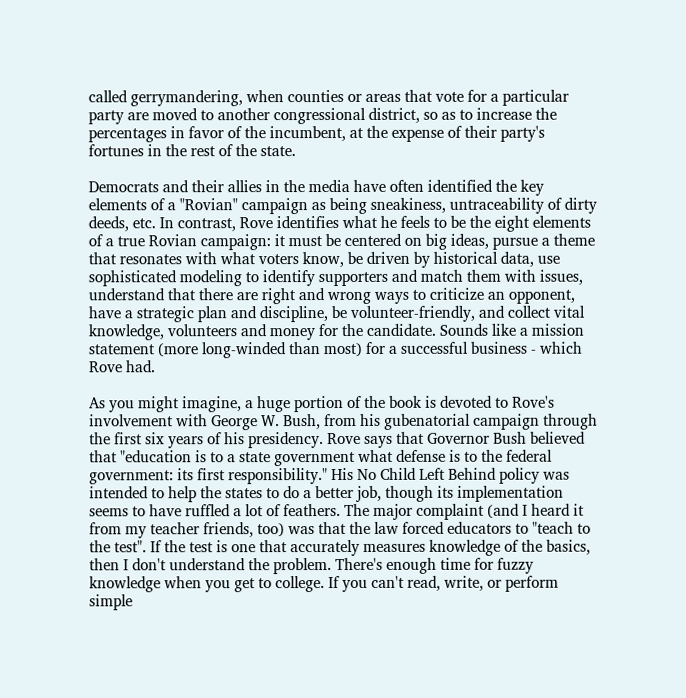called gerrymandering, when counties or areas that vote for a particular party are moved to another congressional district, so as to increase the percentages in favor of the incumbent, at the expense of their party's fortunes in the rest of the state.

Democrats and their allies in the media have often identified the key elements of a "Rovian" campaign as being sneakiness, untraceability of dirty deeds, etc. In contrast, Rove identifies what he feels to be the eight elements of a true Rovian campaign: it must be centered on big ideas, pursue a theme that resonates with what voters know, be driven by historical data, use sophisticated modeling to identify supporters and match them with issues, understand that there are right and wrong ways to criticize an opponent, have a strategic plan and discipline, be volunteer-friendly, and collect vital knowledge, volunteers and money for the candidate. Sounds like a mission statement (more long-winded than most) for a successful business - which Rove had.

As you might imagine, a huge portion of the book is devoted to Rove's involvement with George W. Bush, from his gubenatorial campaign through the first six years of his presidency. Rove says that Governor Bush believed that "education is to a state government what defense is to the federal government: its first responsibility." His No Child Left Behind policy was intended to help the states to do a better job, though its implementation seems to have ruffled a lot of feathers. The major complaint (and I heard it from my teacher friends, too) was that the law forced educators to "teach to the test". If the test is one that accurately measures knowledge of the basics, then I don't understand the problem. There's enough time for fuzzy knowledge when you get to college. If you can't read, write, or perform simple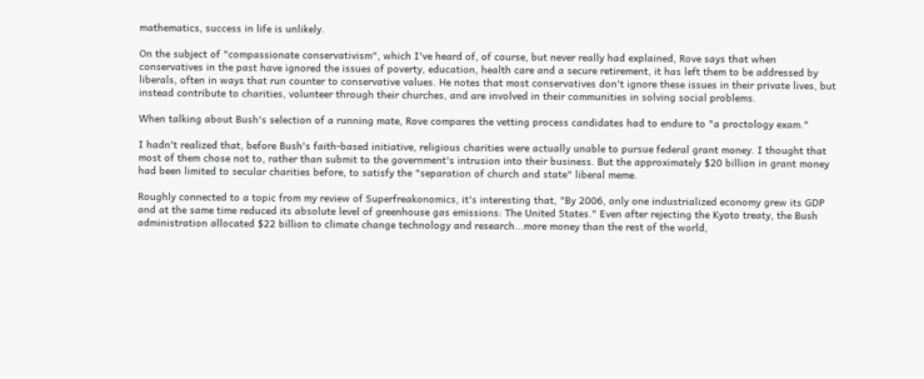mathematics, success in life is unlikely.

On the subject of "compassionate conservativism", which I've heard of, of course, but never really had explained, Rove says that when conservatives in the past have ignored the issues of poverty, education, health care and a secure retirement, it has left them to be addressed by liberals, often in ways that run counter to conservative values. He notes that most conservatives don't ignore these issues in their private lives, but instead contribute to charities, volunteer through their churches, and are involved in their communities in solving social problems.

When talking about Bush's selection of a running mate, Rove compares the vetting process candidates had to endure to "a proctology exam."

I hadn't realized that, before Bush's faith-based initiative, religious charities were actually unable to pursue federal grant money. I thought that most of them chose not to, rather than submit to the government's intrusion into their business. But the approximately $20 billion in grant money had been limited to secular charities before, to satisfy the "separation of church and state" liberal meme.

Roughly connected to a topic from my review of Superfreakonomics, it's interesting that, "By 2006, only one industrialized economy grew its GDP and at the same time reduced its absolute level of greenhouse gas emissions: The United States." Even after rejecting the Kyoto treaty, the Bush administration allocated $22 billion to climate change technology and research...more money than the rest of the world,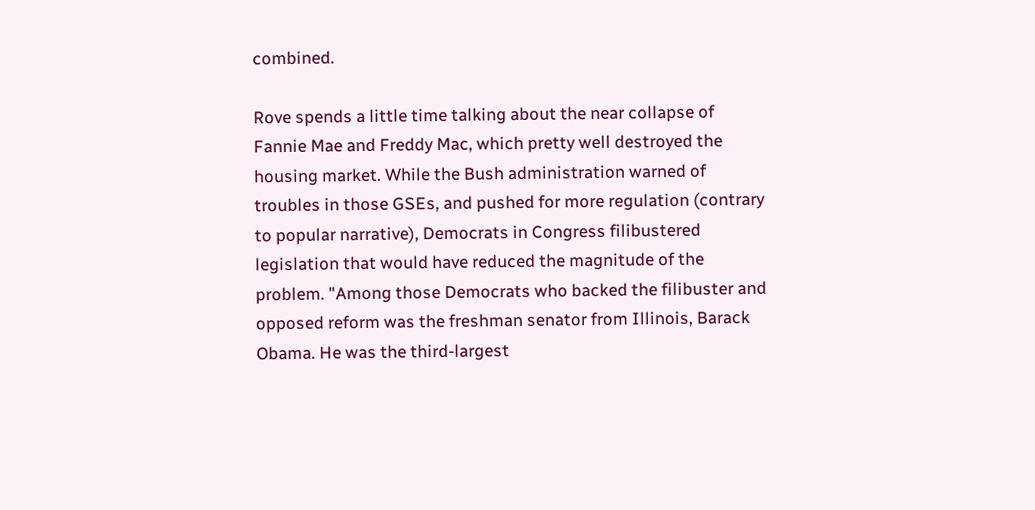combined.

Rove spends a little time talking about the near collapse of Fannie Mae and Freddy Mac, which pretty well destroyed the housing market. While the Bush administration warned of troubles in those GSEs, and pushed for more regulation (contrary to popular narrative), Democrats in Congress filibustered legislation that would have reduced the magnitude of the problem. "Among those Democrats who backed the filibuster and opposed reform was the freshman senator from Illinois, Barack Obama. He was the third-largest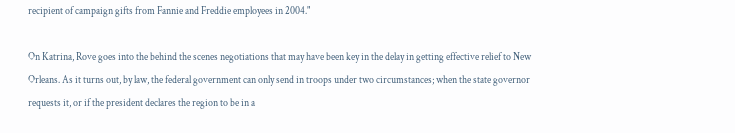recipient of campaign gifts from Fannie and Freddie employees in 2004."

On Katrina, Rove goes into the behind the scenes negotiations that may have been key in the delay in getting effective relief to New Orleans. As it turns out, by law, the federal government can only send in troops under two circumstances; when the state governor requests it, or if the president declares the region to be in a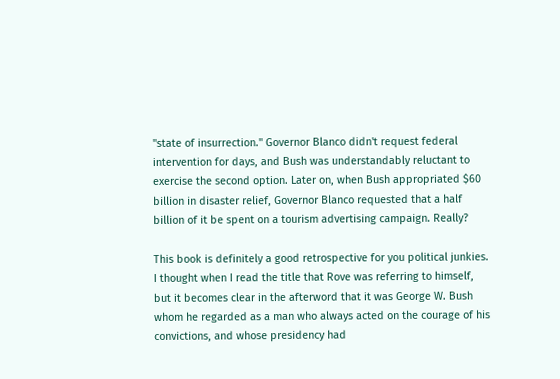"state of insurrection." Governor Blanco didn't request federal intervention for days, and Bush was understandably reluctant to exercise the second option. Later on, when Bush appropriated $60 billion in disaster relief, Governor Blanco requested that a half billion of it be spent on a tourism advertising campaign. Really?

This book is definitely a good retrospective for you political junkies. I thought when I read the title that Rove was referring to himself, but it becomes clear in the afterword that it was George W. Bush whom he regarded as a man who always acted on the courage of his convictions, and whose presidency had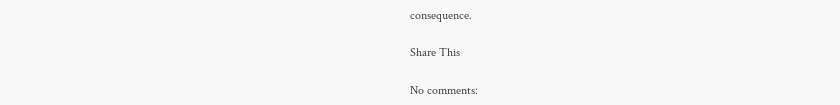consequence.

Share This

No comments: